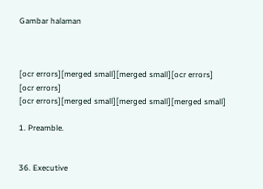Gambar halaman



[ocr errors][merged small][merged small][ocr errors]
[ocr errors]
[ocr errors][merged small][merged small][merged small]

1. Preamble.


36. Executive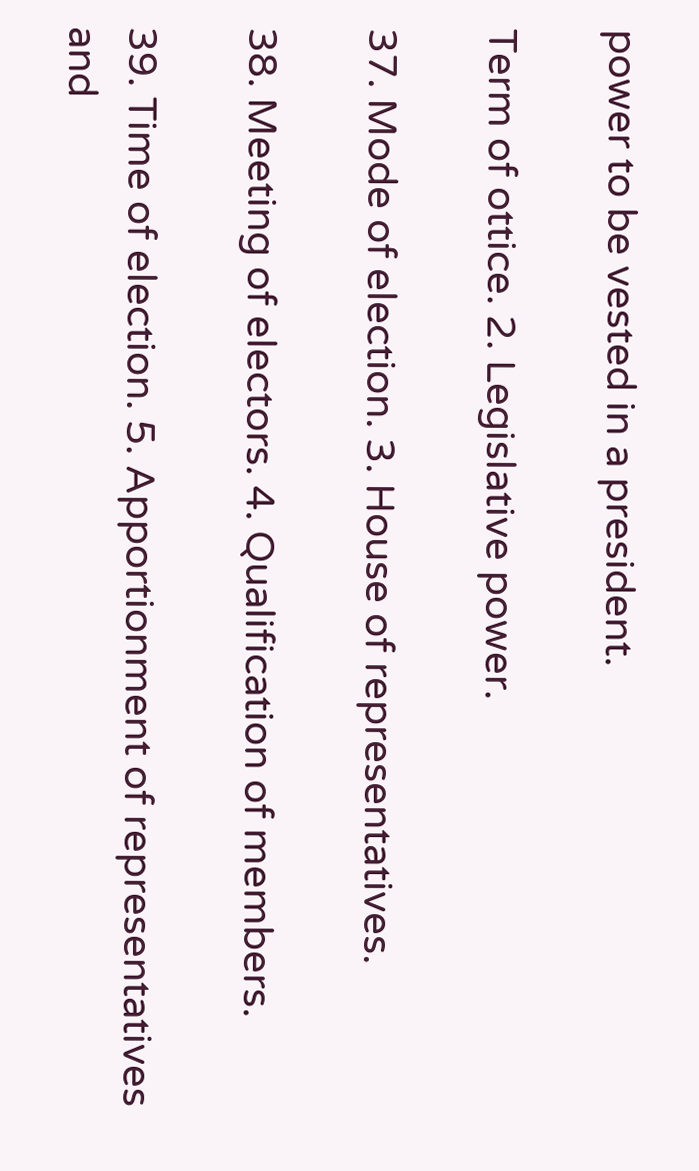power to be vested in a president.

Term of ottice. 2. Legislative power.

37. Mode of election. 3. House of representatives.

38. Meeting of electors. 4. Qualification of members.

39. Time of election. 5. Apportionment of representatives and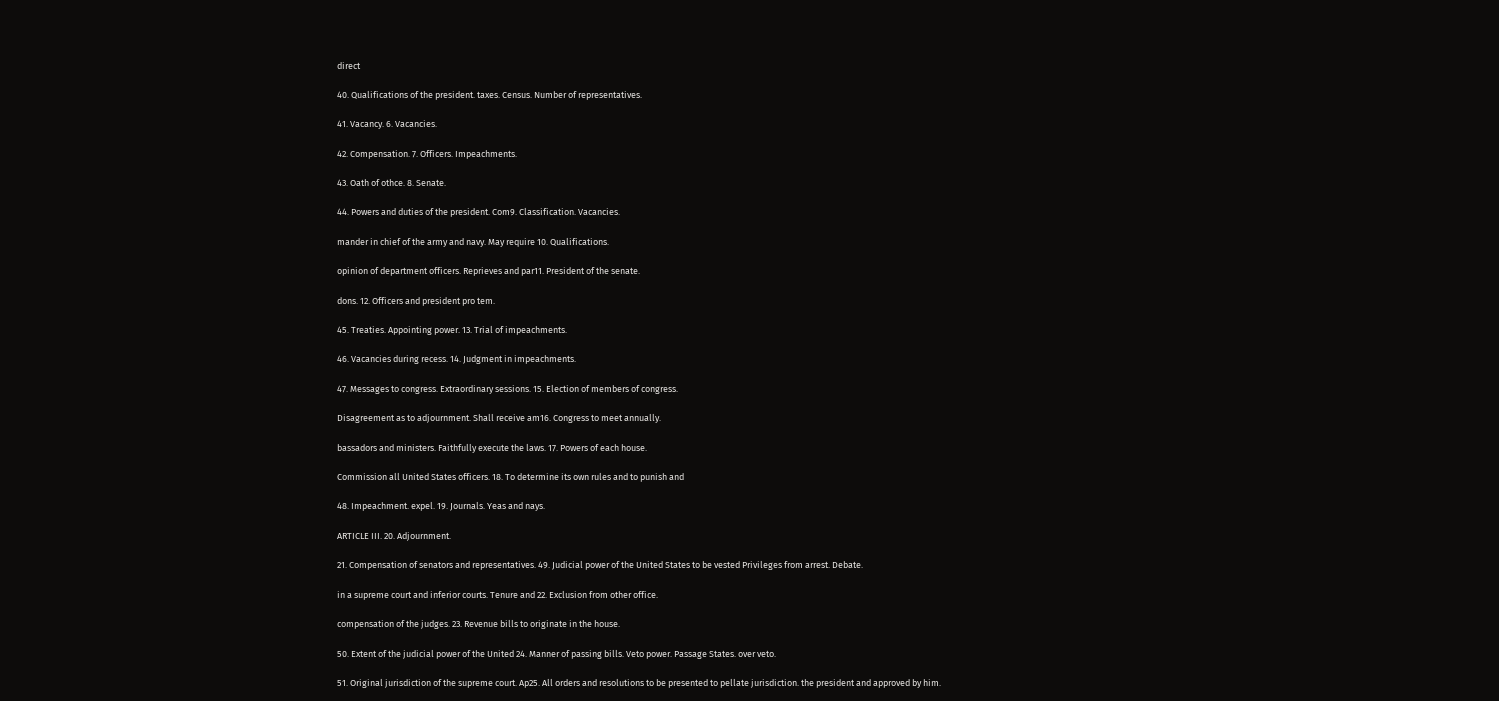direct

40. Qualifications of the president. taxes. Census. Number of representatives.

41. Vacancy. 6. Vacancies.

42. Compensation. 7. Officers. Impeachments.

43. Oath of othce. 8. Senate.

44. Powers and duties of the president. Com9. Classification. Vacancies.

mander in chief of the army and navy. May require 10. Qualifications.

opinion of department officers. Reprieves and par11. President of the senate.

dons. 12. Officers and president pro tem.

45. Treaties. Appointing power. 13. Trial of impeachments.

46. Vacancies during recess. 14. Judgment in impeachments.

47. Messages to congress. Extraordinary sessions. 15. Election of members of congress.

Disagreement as to adjournment. Shall receive am16. Congress to meet annually.

bassadors and ministers. Faithfully execute the laws. 17. Powers of each house.

Commission all United States officers. 18. To determine its own rules and to punish and

48. Impeachment. expel. 19. Journals. Yeas and nays.

ARTICLE III. 20. Adjournment.

21. Compensation of senators and representatives. 49. Judicial power of the United States to be vested Privileges from arrest. Debate.

in a supreme court and inferior courts. Tenure and 22. Exclusion from other office.

compensation of the judges. 23. Revenue bills to originate in the house.

50. Extent of the judicial power of the United 24. Manner of passing bills. Veto power. Passage States. over veto.

51. Original jurisdiction of the supreme court. Ap25. All orders and resolutions to be presented to pellate jurisdiction. the president and approved by him.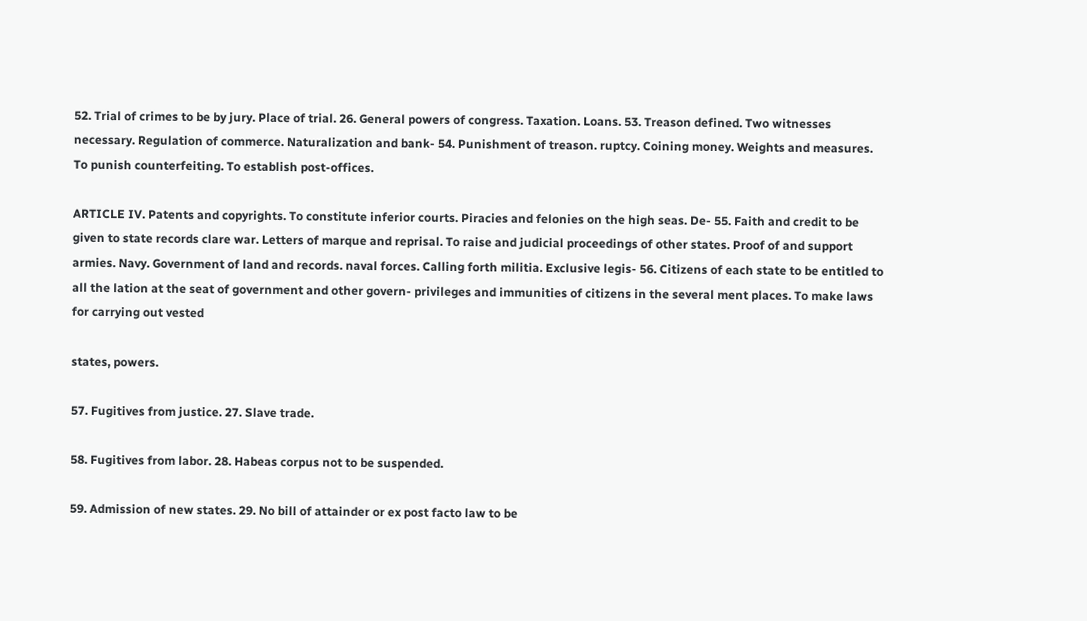52. Trial of crimes to be by jury. Place of trial. 26. General powers of congress. Taxation. Loans. 53. Treason defined. Two witnesses necessary. Regulation of commerce. Naturalization and bank- 54. Punishment of treason. ruptcy. Coining money. Weights and measures. To punish counterfeiting. To establish post-offices.

ARTICLE IV. Patents and copyrights. To constitute inferior courts. Piracies and felonies on the high seas. De- 55. Faith and credit to be given to state records clare war. Letters of marque and reprisal. To raise and judicial proceedings of other states. Proof of and support armies. Navy. Government of land and records. naval forces. Calling forth militia. Exclusive legis- 56. Citizens of each state to be entitled to all the lation at the seat of government and other govern- privileges and immunities of citizens in the several ment places. To make laws for carrying out vested

states, powers.

57. Fugitives from justice. 27. Slave trade.

58. Fugitives from labor. 28. Habeas corpus not to be suspended.

59. Admission of new states. 29. No bill of attainder or ex post facto law to be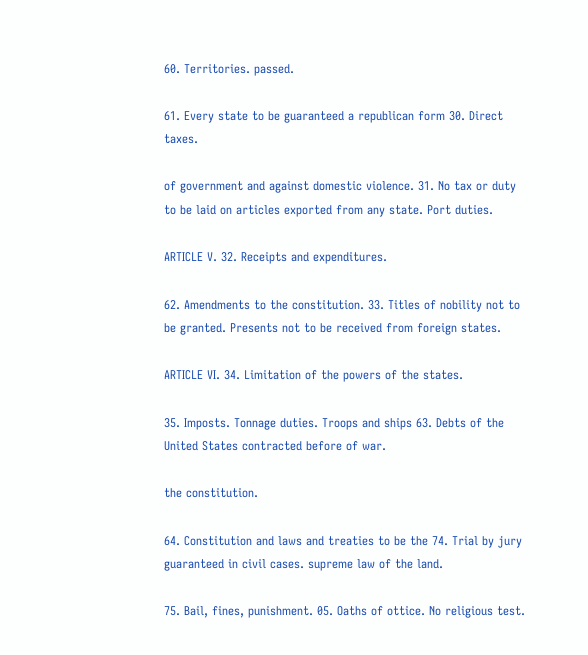60. Territories. passed.

61. Every state to be guaranteed a republican form 30. Direct taxes.

of government and against domestic violence. 31. No tax or duty to be laid on articles exported from any state. Port duties.

ARTICLE V. 32. Receipts and expenditures.

62. Amendments to the constitution. 33. Titles of nobility not to be granted. Presents not to be received from foreign states.

ARTICLE VI. 34. Limitation of the powers of the states.

35. Imposts. Tonnage duties. Troops and ships 63. Debts of the United States contracted before of war.

the constitution.

64. Constitution and laws and treaties to be the 74. Trial by jury guaranteed in civil cases. supreme law of the land.

75. Bail, fines, punishment. 05. Oaths of ottice. No religious test.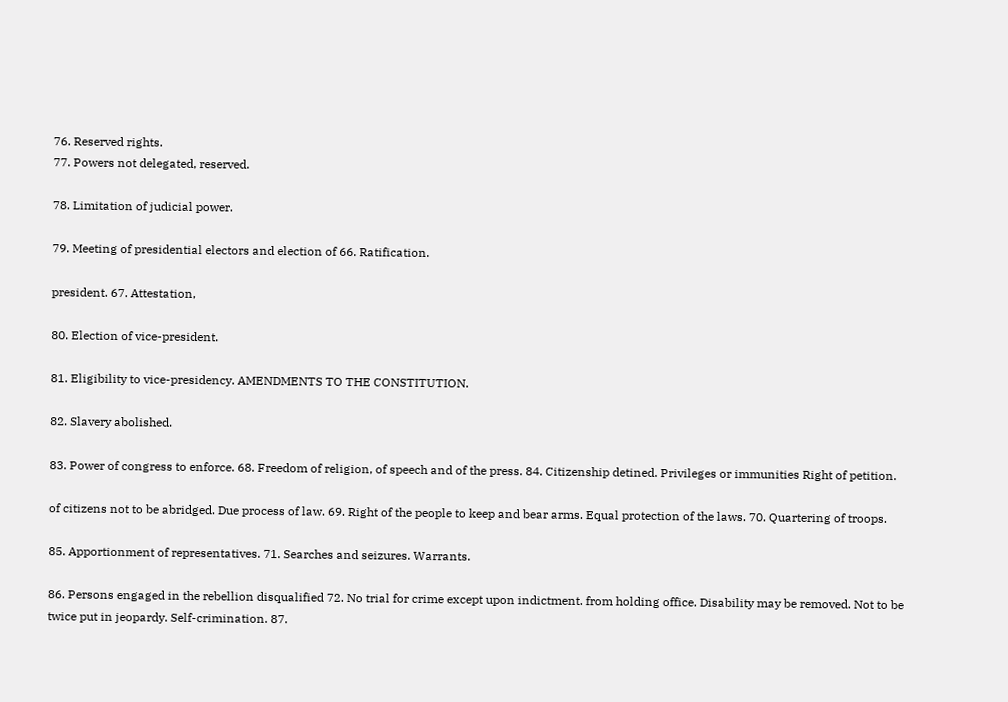76. Reserved rights.
77. Powers not delegated, reserved.

78. Limitation of judicial power.

79. Meeting of presidential electors and election of 66. Ratification.

president. 67. Attestation,

80. Election of vice-president.

81. Eligibility to vice-presidency. AMENDMENTS TO THE CONSTITUTION.

82. Slavery abolished.

83. Power of congress to enforce. 68. Freedom of religion, of speech and of the press. 84. Citizenship detined. Privileges or immunities Right of petition.

of citizens not to be abridged. Due process of law. 69. Right of the people to keep and bear arms. Equal protection of the laws. 70. Quartering of troops.

85. Apportionment of representatives. 71. Searches and seizures. Warrants.

86. Persons engaged in the rebellion disqualified 72. No trial for crime except upon indictment. from holding office. Disability may be removed. Not to be twice put in jeopardy. Self-crimination. 87.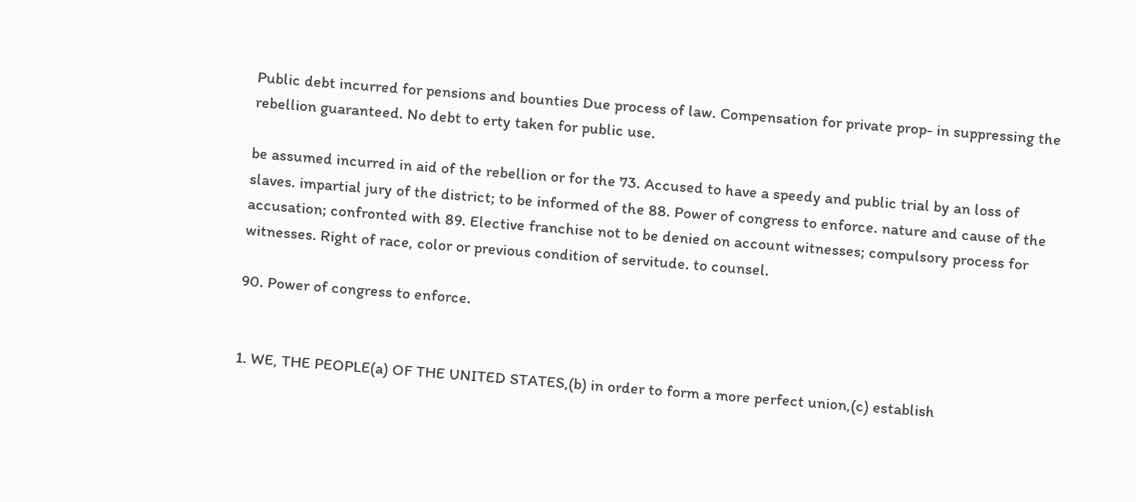Public debt incurred for pensions and bounties Due process of law. Compensation for private prop- in suppressing the rebellion guaranteed. No debt to erty taken for public use.

be assumed incurred in aid of the rebellion or for the 73. Accused to have a speedy and public trial by an loss of slaves. impartial jury of the district; to be informed of the 88. Power of congress to enforce. nature and cause of the accusation; confronted with 89. Elective franchise not to be denied on account witnesses; compulsory process for witnesses. Right of race, color or previous condition of servitude. to counsel.

90. Power of congress to enforce.


1. WE, THE PEOPLE(a) OF THE UNITED STATES,(b) in order to form a more perfect union,(c) establish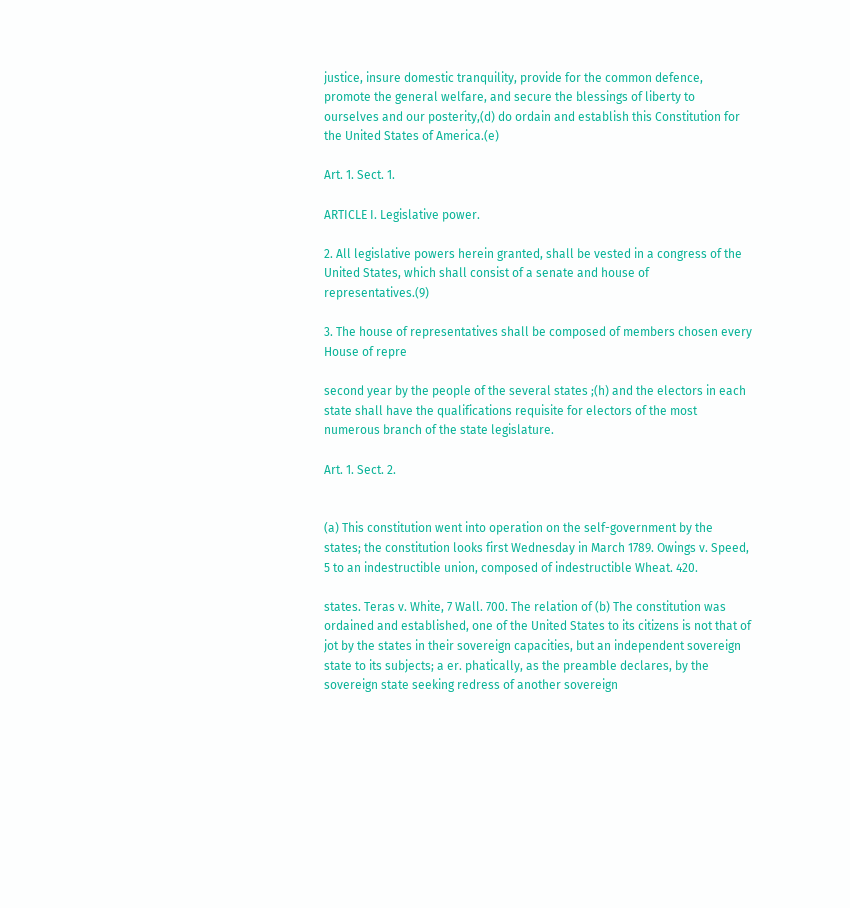justice, insure domestic tranquility, provide for the common defence, promote the general welfare, and secure the blessings of liberty to ourselves and our posterity,(d) do ordain and establish this Constitution for the United States of America.(e)

Art. 1. Sect. 1.

ARTICLE I. Legislative power.

2. All legislative powers herein granted, shall be vested in a congress of the United States, which shall consist of a senate and house of representatives.(9)

3. The house of representatives shall be composed of members chosen every House of repre

second year by the people of the several states ;(h) and the electors in each state shall have the qualifications requisite for electors of the most numerous branch of the state legislature.

Art. 1. Sect. 2.


(a) This constitution went into operation on the self-government by the states; the constitution looks first Wednesday in March 1789. Owings v. Speed, 5 to an indestructible union, composed of indestructible Wheat. 420.

states. Teras v. White, 7 Wall. 700. The relation of (b) The constitution was ordained and established, one of the United States to its citizens is not that of jot by the states in their sovereign capacities, but an independent sovereign state to its subjects; a er. phatically, as the preamble declares, by the sovereign state seeking redress of another sovereign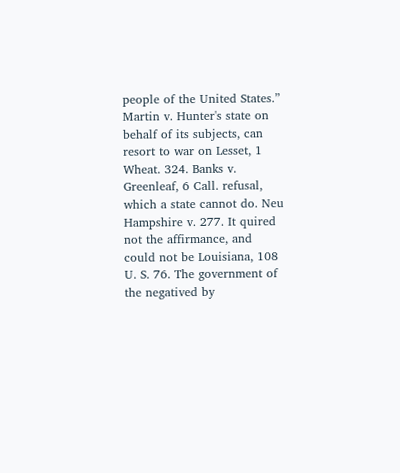people of the United States.” Martin v. Hunter's state on behalf of its subjects, can resort to war on Lesset, 1 Wheat. 324. Banks v. Greenleaf, 6 Call. refusal, which a state cannot do. Neu Hampshire v. 277. It quired not the affirmance, and could not be Louisiana, 108 U. S. 76. The government of the negatived by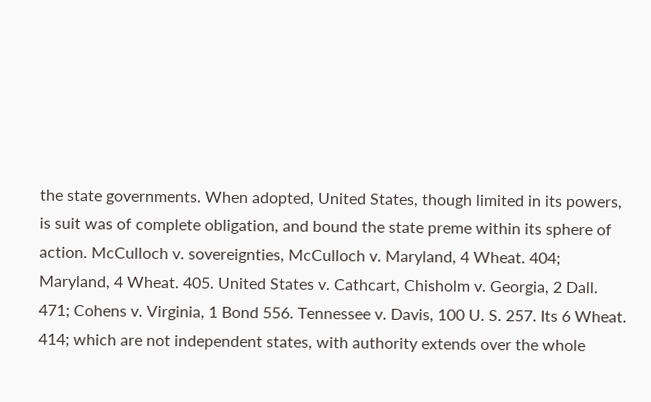the state governments. When adopted, United States, though limited in its powers, is suit was of complete obligation, and bound the state preme within its sphere of action. McCulloch v. sovereignties, McCulloch v. Maryland, 4 Wheat. 404; Maryland, 4 Wheat. 405. United States v. Cathcart, Chisholm v. Georgia, 2 Dall. 471; Cohens v. Virginia, 1 Bond 556. Tennessee v. Davis, 100 U. S. 257. Its 6 Wheat. 414; which are not independent states, with authority extends over the whole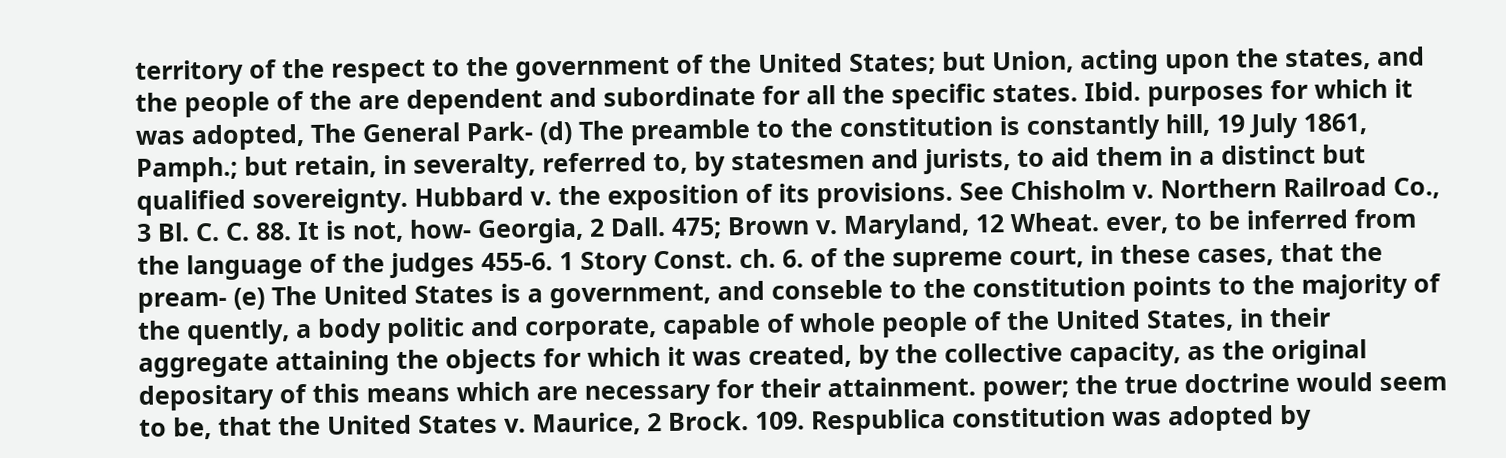territory of the respect to the government of the United States; but Union, acting upon the states, and the people of the are dependent and subordinate for all the specific states. Ibid. purposes for which it was adopted, The General Park- (d) The preamble to the constitution is constantly hill, 19 July 1861, Pamph.; but retain, in severalty, referred to, by statesmen and jurists, to aid them in a distinct but qualified sovereignty. Hubbard v. the exposition of its provisions. See Chisholm v. Northern Railroad Co., 3 Bl. C. C. 88. It is not, how- Georgia, 2 Dall. 475; Brown v. Maryland, 12 Wheat. ever, to be inferred from the language of the judges 455-6. 1 Story Const. ch. 6. of the supreme court, in these cases, that the pream- (e) The United States is a government, and conseble to the constitution points to the majority of the quently, a body politic and corporate, capable of whole people of the United States, in their aggregate attaining the objects for which it was created, by the collective capacity, as the original depositary of this means which are necessary for their attainment. power; the true doctrine would seem to be, that the United States v. Maurice, 2 Brock. 109. Respublica constitution was adopted by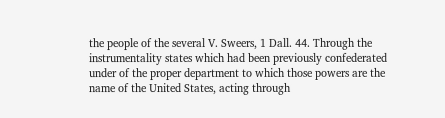the people of the several V. Sweers, 1 Dall. 44. Through the instrumentality states which had been previously confederated under of the proper department to which those powers are the name of the United States, acting through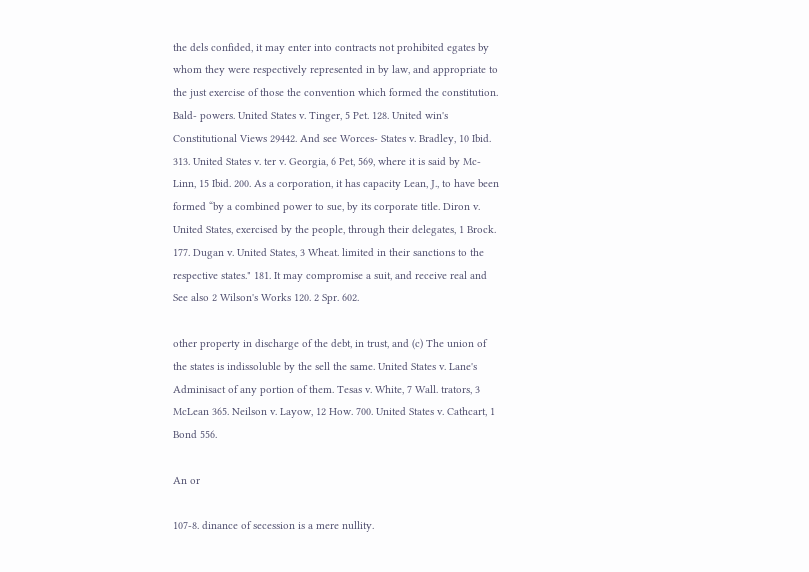the dels confided, it may enter into contracts not prohibited egates by whom they were respectively represented in by law, and appropriate to the just exercise of those the convention which formed the constitution. Bald- powers. United States v. Tinger, 5 Pet. 128. United win's Constitutional Views 29442. And see Worces- States v. Bradley, 10 Ibid. 313. United States v. ter v. Georgia, 6 Pet, 569, where it is said by Mc- Linn, 15 Ibid. 200. As a corporation, it has capacity Lean, J., to have been formed “by a combined power to sue, by its corporate title. Diron v. United States, exercised by the people, through their delegates, 1 Brock. 177. Dugan v. United States, 3 Wheat. limited in their sanctions to the respective states." 181. It may compromise a suit, and receive real and See also 2 Wilson's Works 120. 2 Spr. 602.

other property in discharge of the debt, in trust, and (c) The union of the states is indissoluble by the sell the same. United States v. Lane's Adminisact of any portion of them. Tesas v. White, 7 Wall. trators, 3 McLean 365. Neilson v. Layow, 12 How. 700. United States v. Cathcart, 1 Bond 556.

An or

107-8. dinance of secession is a mere nullity.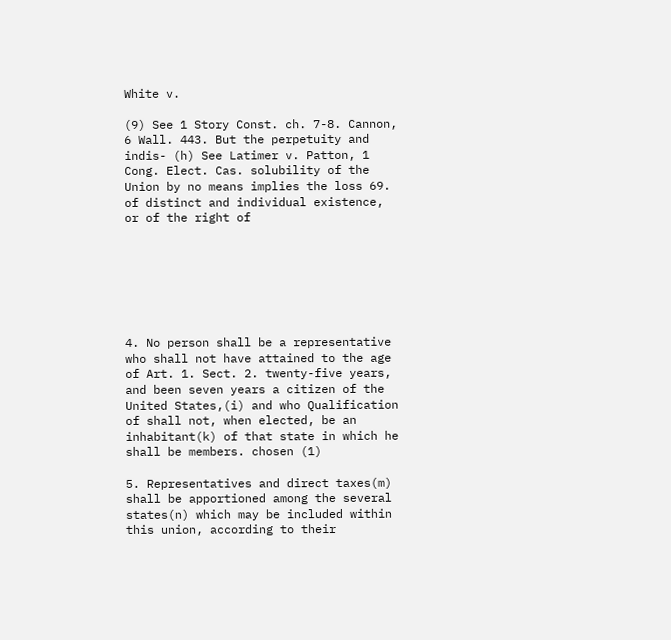White v.

(9) See 1 Story Const. ch. 7-8. Cannon, 6 Wall. 443. But the perpetuity and indis- (h) See Latimer v. Patton, 1 Cong. Elect. Cas. solubility of the Union by no means implies the loss 69. of distinct and individual existence, or of the right of







4. No person shall be a representative who shall not have attained to the age of Art. 1. Sect. 2. twenty-five years, and been seven years a citizen of the United States,(i) and who Qualification of shall not, when elected, be an inhabitant(k) of that state in which he shall be members. chosen (1)

5. Representatives and direct taxes(m) shall be apportioned among the several states(n) which may be included within this union, according to their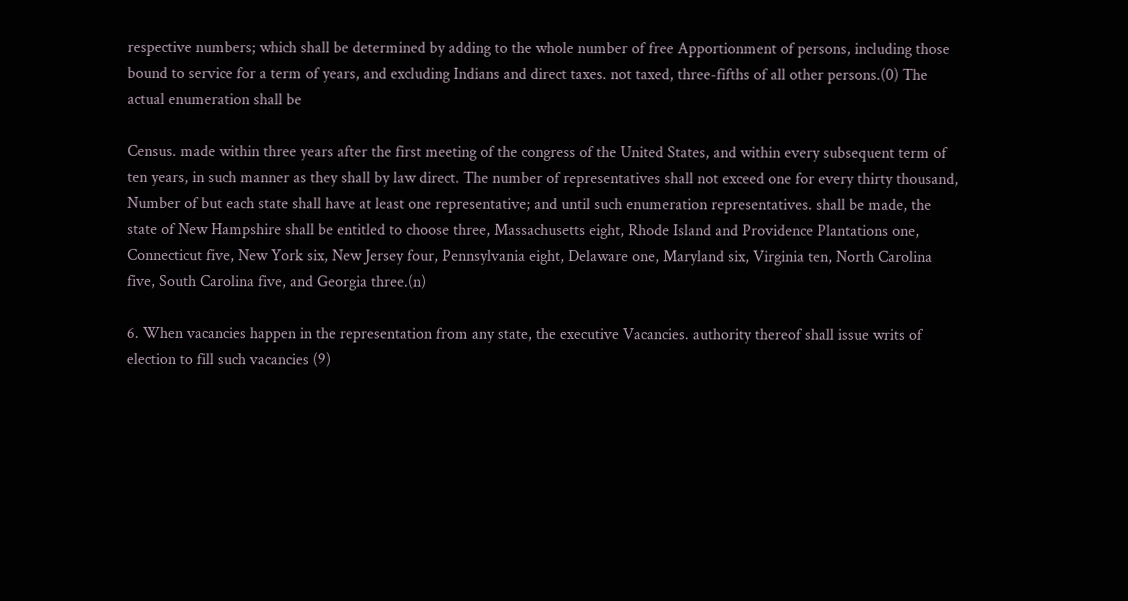respective numbers; which shall be determined by adding to the whole number of free Apportionment of persons, including those bound to service for a term of years, and excluding Indians and direct taxes. not taxed, three-fifths of all other persons.(0) The actual enumeration shall be

Census. made within three years after the first meeting of the congress of the United States, and within every subsequent term of ten years, in such manner as they shall by law direct. The number of representatives shall not exceed one for every thirty thousand, Number of but each state shall have at least one representative; and until such enumeration representatives. shall be made, the state of New Hampshire shall be entitled to choose three, Massachusetts eight, Rhode Island and Providence Plantations one, Connecticut five, New York six, New Jersey four, Pennsylvania eight, Delaware one, Maryland six, Virginia ten, North Carolina five, South Carolina five, and Georgia three.(n)

6. When vacancies happen in the representation from any state, the executive Vacancies. authority thereof shall issue writs of election to fill such vacancies (9)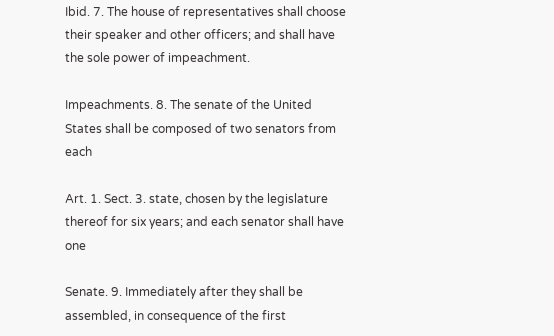Ibid. 7. The house of representatives shall choose their speaker and other officers; and shall have the sole power of impeachment.

Impeachments. 8. The senate of the United States shall be composed of two senators from each

Art. 1. Sect. 3. state, chosen by the legislature thereof for six years; and each senator shall have one

Senate. 9. Immediately after they shall be assembled, in consequence of the first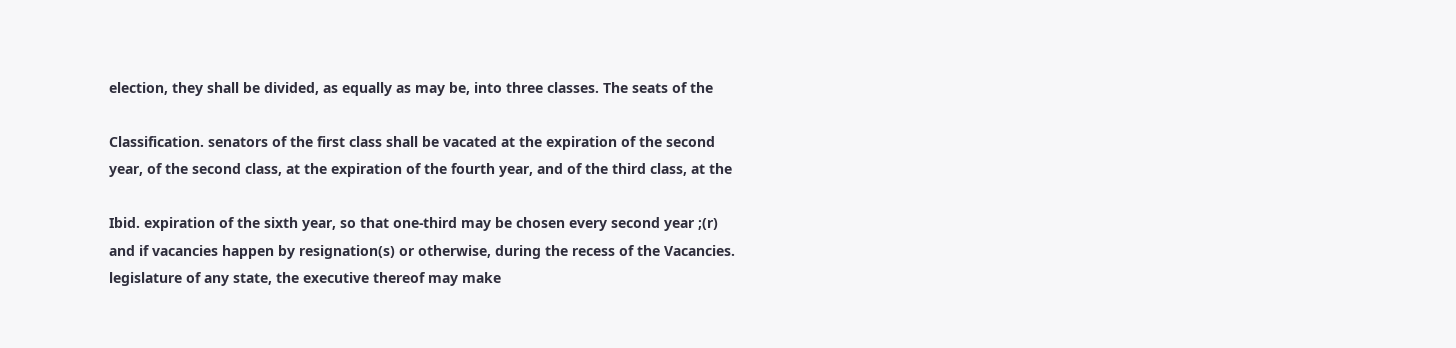election, they shall be divided, as equally as may be, into three classes. The seats of the

Classification. senators of the first class shall be vacated at the expiration of the second year, of the second class, at the expiration of the fourth year, and of the third class, at the

Ibid. expiration of the sixth year, so that one-third may be chosen every second year ;(r) and if vacancies happen by resignation(s) or otherwise, during the recess of the Vacancies. legislature of any state, the executive thereof may make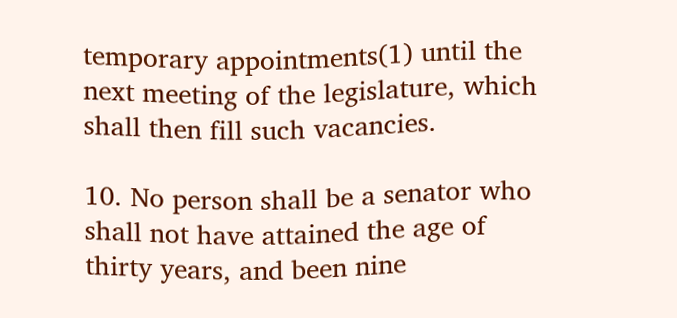temporary appointments(1) until the next meeting of the legislature, which shall then fill such vacancies.

10. No person shall be a senator who shall not have attained the age of thirty years, and been nine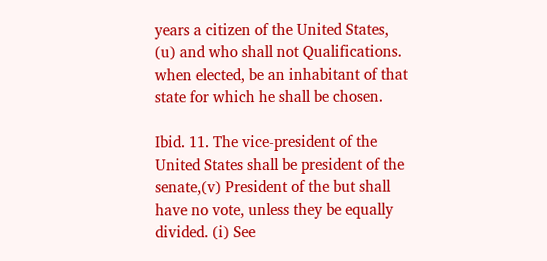years a citizen of the United States, (u) and who shall not Qualifications. when elected, be an inhabitant of that state for which he shall be chosen.

Ibid. 11. The vice-president of the United States shall be president of the senate,(v) President of the but shall have no vote, unless they be equally divided. (i) See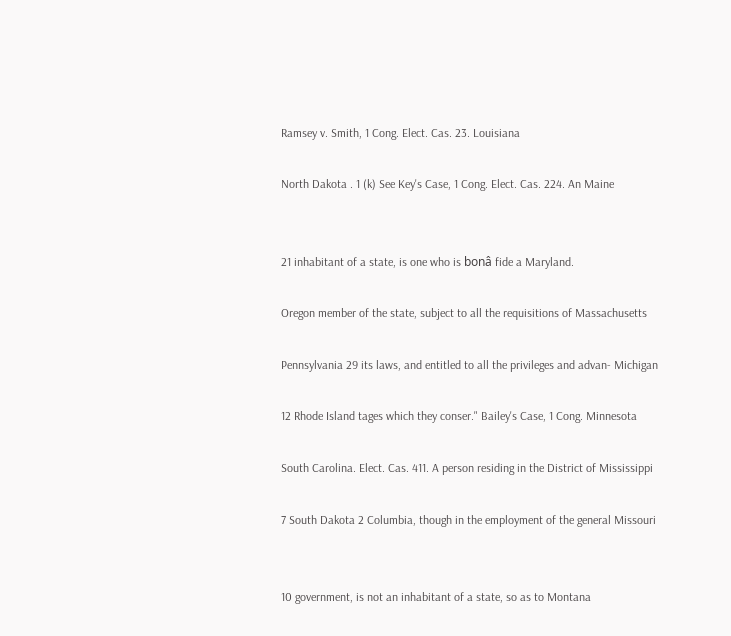Ramsey v. Smith, 1 Cong. Elect. Cas. 23. Louisiana

North Dakota . 1 (k) See Key's Case, 1 Cong. Elect. Cas. 224. An Maine


21 inhabitant of a state, is one who is bonâ fide a Maryland.

Oregon member of the state, subject to all the requisitions of Massachusetts

Pennsylvania 29 its laws, and entitled to all the privileges and advan- Michigan

12 Rhode Island tages which they conser." Bailey's Case, 1 Cong. Minnesota

South Carolina. Elect. Cas. 411. A person residing in the District of Mississippi

7 South Dakota 2 Columbia, though in the employment of the general Missouri


10 government, is not an inhabitant of a state, so as to Montana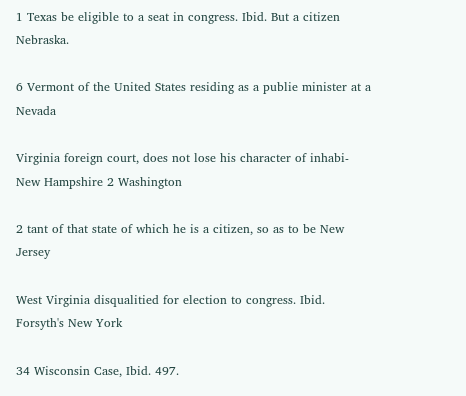1 Texas be eligible to a seat in congress. Ibid. But a citizen Nebraska.

6 Vermont of the United States residing as a publie minister at a Nevada

Virginia foreign court, does not lose his character of inhabi- New Hampshire 2 Washington

2 tant of that state of which he is a citizen, so as to be New Jersey

West Virginia disqualitied for election to congress. Ibid. Forsyth's New York

34 Wisconsin Case, Ibid. 497.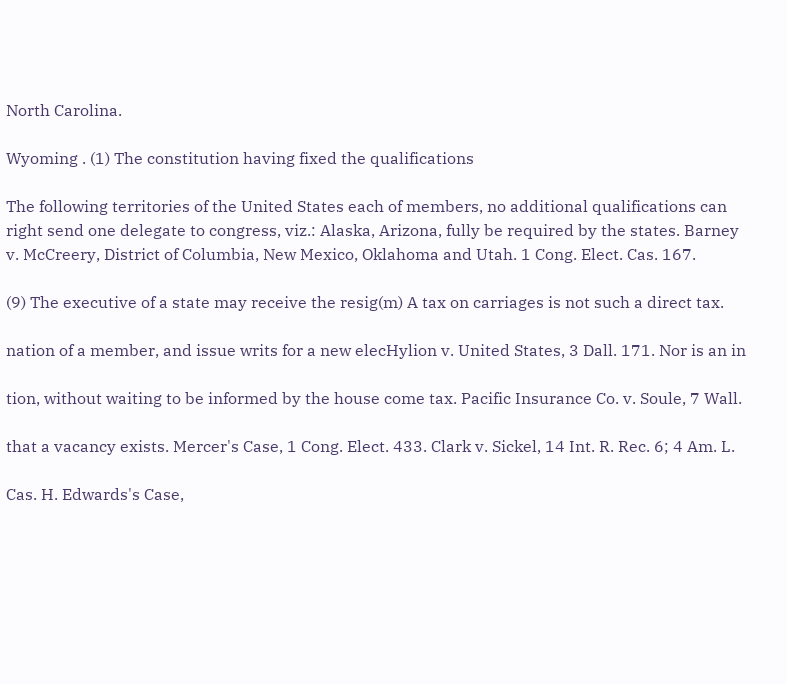North Carolina.

Wyoming . (1) The constitution having fixed the qualifications

The following territories of the United States each of members, no additional qualifications can right send one delegate to congress, viz.: Alaska, Arizona, fully be required by the states. Barney v. McCreery, District of Columbia, New Mexico, Oklahoma and Utah. 1 Cong. Elect. Cas. 167.

(9) The executive of a state may receive the resig(m) A tax on carriages is not such a direct tax.

nation of a member, and issue writs for a new elecHylion v. United States, 3 Dall. 171. Nor is an in

tion, without waiting to be informed by the house come tax. Pacific Insurance Co. v. Soule, 7 Wall.

that a vacancy exists. Mercer's Case, 1 Cong. Elect. 433. Clark v. Sickel, 14 Int. R. Rec. 6; 4 Am. L.

Cas. H. Edwards's Case,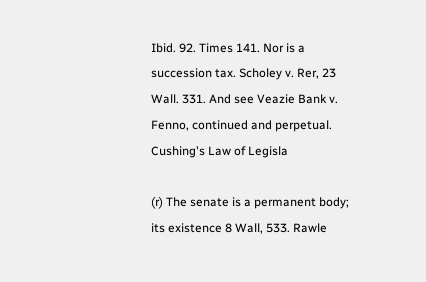Ibid. 92. Times 141. Nor is a succession tax. Scholey v. Rer, 23 Wall. 331. And see Veazie Bank v. Fenno, continued and perpetual. Cushing's Law of Legisla

(r) The senate is a permanent body; its existence 8 Wall, 533. Rawle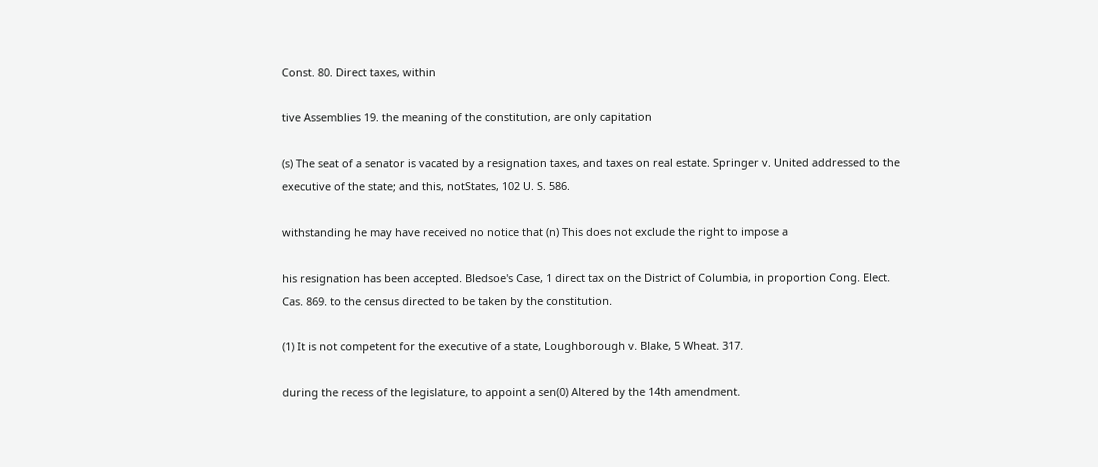Const. 80. Direct taxes, within

tive Assemblies 19. the meaning of the constitution, are only capitation

(s) The seat of a senator is vacated by a resignation taxes, and taxes on real estate. Springer v. United addressed to the executive of the state; and this, notStates, 102 U. S. 586.

withstanding he may have received no notice that (n) This does not exclude the right to impose a

his resignation has been accepted. Bledsoe's Case, 1 direct tax on the District of Columbia, in proportion Cong. Elect. Cas. 869. to the census directed to be taken by the constitution.

(1) It is not competent for the executive of a state, Loughborough v. Blake, 5 Wheat. 317.

during the recess of the legislature, to appoint a sen(0) Altered by the 14th amendment.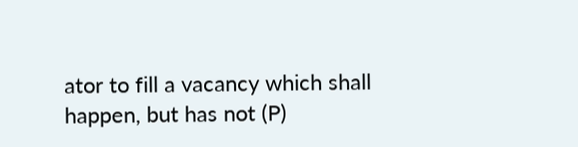ator to fill a vacancy which shall happen, but has not (P)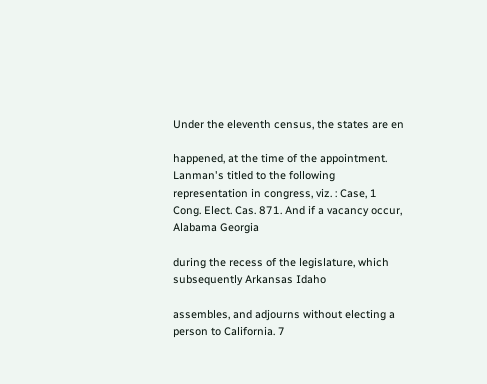Under the eleventh census, the states are en

happened, at the time of the appointment. Lanman's titled to the following representation in congress, viz. : Case, 1 Cong. Elect. Cas. 871. And if a vacancy occur, Alabama Georgia

during the recess of the legislature, which subsequently Arkansas Idaho

assembles, and adjourns without electing a person to California. 7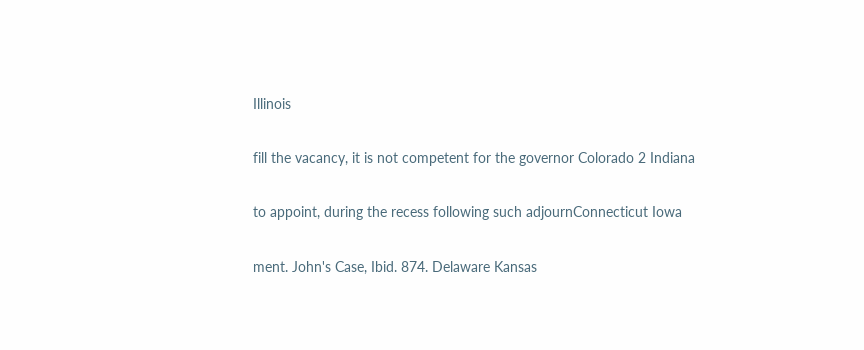Illinois

fill the vacancy, it is not competent for the governor Colorado 2 Indiana

to appoint, during the recess following such adjournConnecticut Iowa

ment. John's Case, Ibid. 874. Delaware Kansas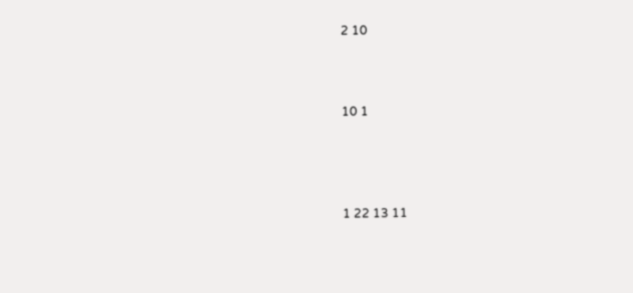2 10



10 1




1 22 13 11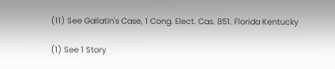(11) See Gallatin's Case, 1 Cong. Elect. Cas. 851. Florida Kentucky

(1) See 1 Story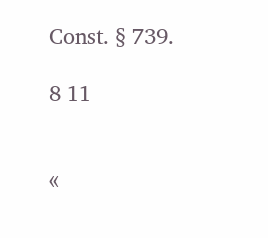Const. § 739.

8 11


«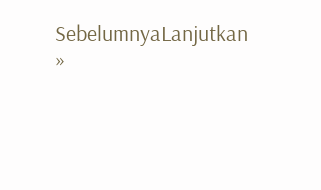SebelumnyaLanjutkan »